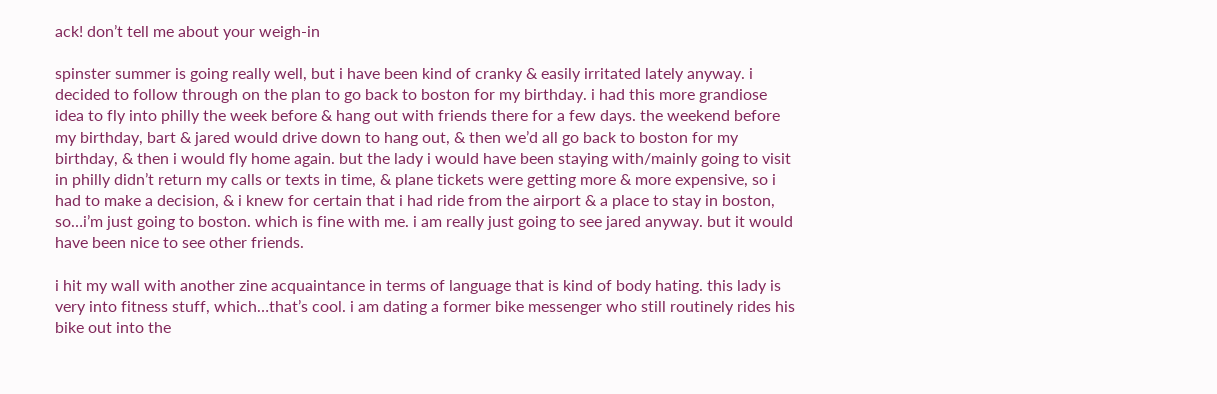ack! don’t tell me about your weigh-in

spinster summer is going really well, but i have been kind of cranky & easily irritated lately anyway. i decided to follow through on the plan to go back to boston for my birthday. i had this more grandiose idea to fly into philly the week before & hang out with friends there for a few days. the weekend before my birthday, bart & jared would drive down to hang out, & then we’d all go back to boston for my birthday, & then i would fly home again. but the lady i would have been staying with/mainly going to visit in philly didn’t return my calls or texts in time, & plane tickets were getting more & more expensive, so i had to make a decision, & i knew for certain that i had ride from the airport & a place to stay in boston, so…i’m just going to boston. which is fine with me. i am really just going to see jared anyway. but it would have been nice to see other friends.

i hit my wall with another zine acquaintance in terms of language that is kind of body hating. this lady is very into fitness stuff, which…that’s cool. i am dating a former bike messenger who still routinely rides his bike out into the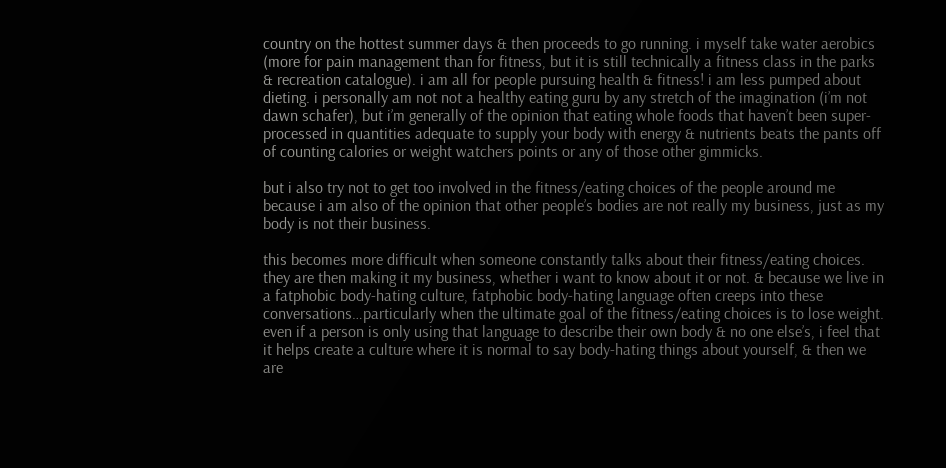country on the hottest summer days & then proceeds to go running. i myself take water aerobics (more for pain management than for fitness, but it is still technically a fitness class in the parks & recreation catalogue). i am all for people pursuing health & fitness! i am less pumped about dieting. i personally am not not a healthy eating guru by any stretch of the imagination (i’m not dawn schafer), but i’m generally of the opinion that eating whole foods that haven’t been super-processed in quantities adequate to supply your body with energy & nutrients beats the pants off of counting calories or weight watchers points or any of those other gimmicks.

but i also try not to get too involved in the fitness/eating choices of the people around me because i am also of the opinion that other people’s bodies are not really my business, just as my body is not their business.

this becomes more difficult when someone constantly talks about their fitness/eating choices. they are then making it my business, whether i want to know about it or not. & because we live in a fatphobic body-hating culture, fatphobic body-hating language often creeps into these conversations…particularly when the ultimate goal of the fitness/eating choices is to lose weight. even if a person is only using that language to describe their own body & no one else’s, i feel that it helps create a culture where it is normal to say body-hating things about yourself, & then we are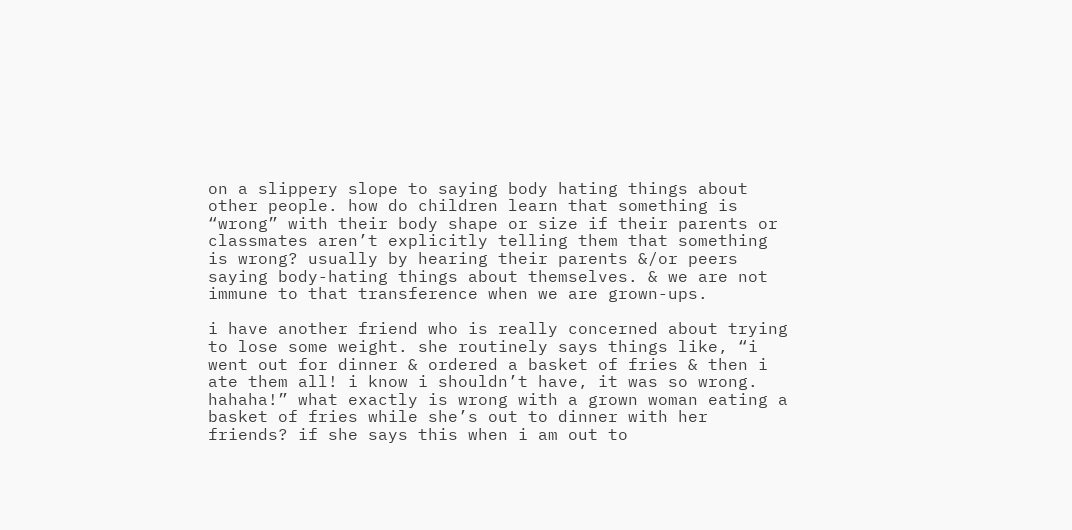on a slippery slope to saying body hating things about other people. how do children learn that something is “wrong” with their body shape or size if their parents or classmates aren’t explicitly telling them that something is wrong? usually by hearing their parents &/or peers saying body-hating things about themselves. & we are not immune to that transference when we are grown-ups.

i have another friend who is really concerned about trying to lose some weight. she routinely says things like, “i went out for dinner & ordered a basket of fries & then i ate them all! i know i shouldn’t have, it was so wrong. hahaha!” what exactly is wrong with a grown woman eating a basket of fries while she’s out to dinner with her friends? if she says this when i am out to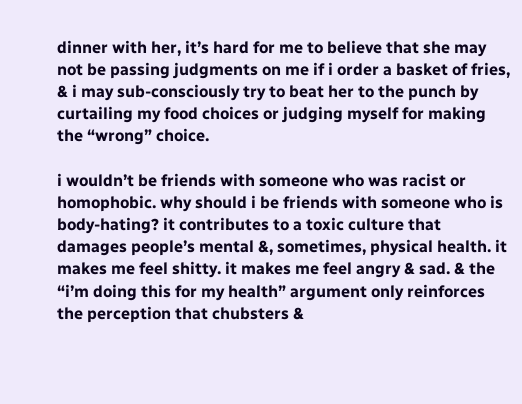dinner with her, it’s hard for me to believe that she may not be passing judgments on me if i order a basket of fries, & i may sub-consciously try to beat her to the punch by curtailing my food choices or judging myself for making the “wrong” choice.

i wouldn’t be friends with someone who was racist or homophobic. why should i be friends with someone who is body-hating? it contributes to a toxic culture that damages people’s mental &, sometimes, physical health. it makes me feel shitty. it makes me feel angry & sad. & the “i’m doing this for my health” argument only reinforces the perception that chubsters &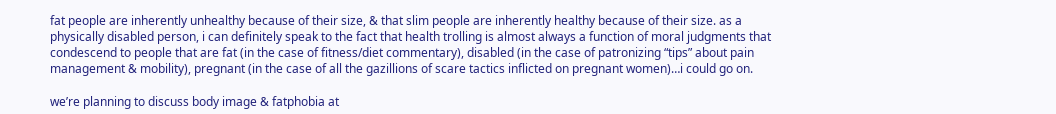fat people are inherently unhealthy because of their size, & that slim people are inherently healthy because of their size. as a physically disabled person, i can definitely speak to the fact that health trolling is almost always a function of moral judgments that condescend to people that are fat (in the case of fitness/diet commentary), disabled (in the case of patronizing “tips” about pain management & mobility), pregnant (in the case of all the gazillions of scare tactics inflicted on pregnant women)…i could go on.

we’re planning to discuss body image & fatphobia at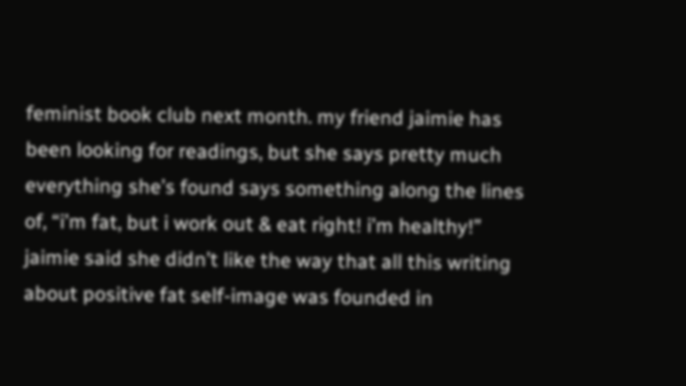feminist book club next month. my friend jaimie has been looking for readings, but she says pretty much everything she’s found says something along the lines of, “i’m fat, but i work out & eat right! i’m healthy!” jaimie said she didn’t like the way that all this writing about positive fat self-image was founded in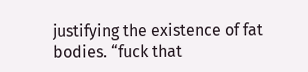justifying the existence of fat bodies. “fuck that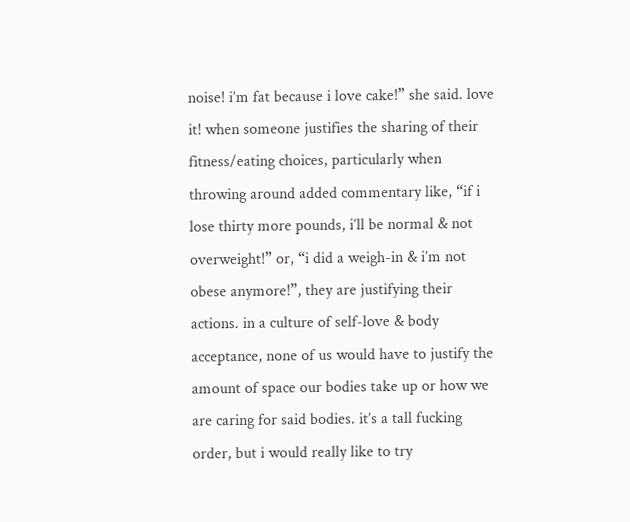noise! i’m fat because i love cake!” she said. love it! when someone justifies the sharing of their fitness/eating choices, particularly when throwing around added commentary like, “if i lose thirty more pounds, i’ll be normal & not overweight!” or, “i did a weigh-in & i’m not obese anymore!”, they are justifying their actions. in a culture of self-love & body acceptance, none of us would have to justify the amount of space our bodies take up or how we are caring for said bodies. it’s a tall fucking order, but i would really like to try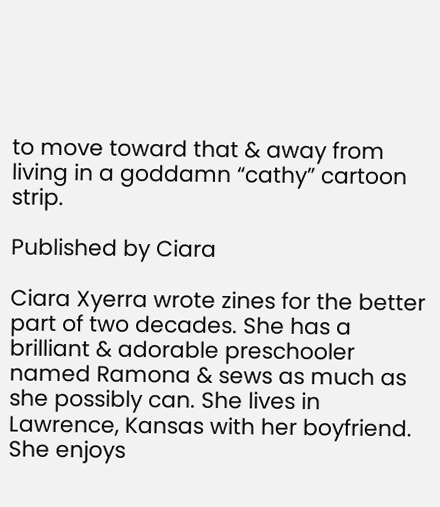to move toward that & away from living in a goddamn “cathy” cartoon strip.

Published by Ciara

Ciara Xyerra wrote zines for the better part of two decades. She has a brilliant & adorable preschooler named Ramona & sews as much as she possibly can. She lives in Lawrence, Kansas with her boyfriend. She enjoys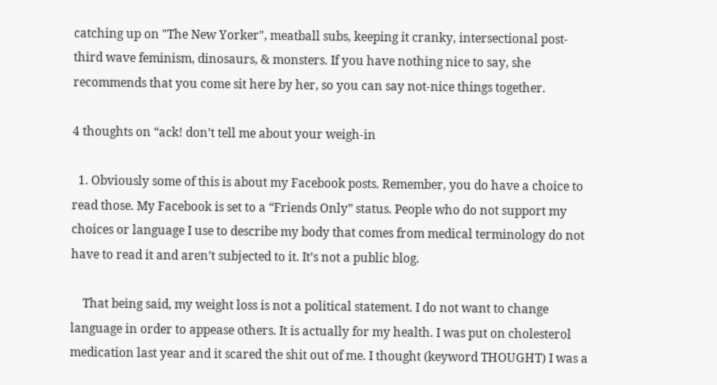catching up on "The New Yorker", meatball subs, keeping it cranky, intersectional post-third wave feminism, dinosaurs, & monsters. If you have nothing nice to say, she recommends that you come sit here by her, so you can say not-nice things together.

4 thoughts on “ack! don’t tell me about your weigh-in

  1. Obviously some of this is about my Facebook posts. Remember, you do have a choice to read those. My Facebook is set to a “Friends Only” status. People who do not support my choices or language I use to describe my body that comes from medical terminology do not have to read it and aren’t subjected to it. It’s not a public blog.

    That being said, my weight loss is not a political statement. I do not want to change language in order to appease others. It is actually for my health. I was put on cholesterol medication last year and it scared the shit out of me. I thought (keyword THOUGHT) I was a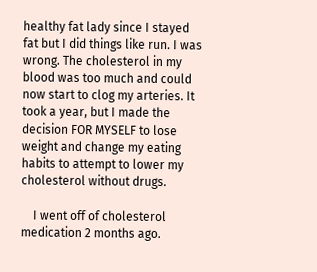healthy fat lady since I stayed fat but I did things like run. I was wrong. The cholesterol in my blood was too much and could now start to clog my arteries. It took a year, but I made the decision FOR MYSELF to lose weight and change my eating habits to attempt to lower my cholesterol without drugs.

    I went off of cholesterol medication 2 months ago.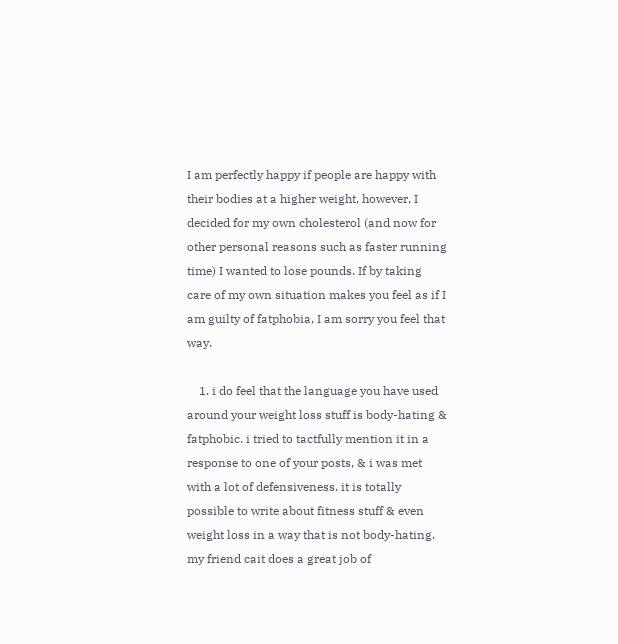I am perfectly happy if people are happy with their bodies at a higher weight, however, I decided for my own cholesterol (and now for other personal reasons such as faster running time) I wanted to lose pounds. If by taking care of my own situation makes you feel as if I am guilty of fatphobia, I am sorry you feel that way.

    1. i do feel that the language you have used around your weight loss stuff is body-hating & fatphobic. i tried to tactfully mention it in a response to one of your posts, & i was met with a lot of defensiveness. it is totally possible to write about fitness stuff & even weight loss in a way that is not body-hating. my friend cait does a great job of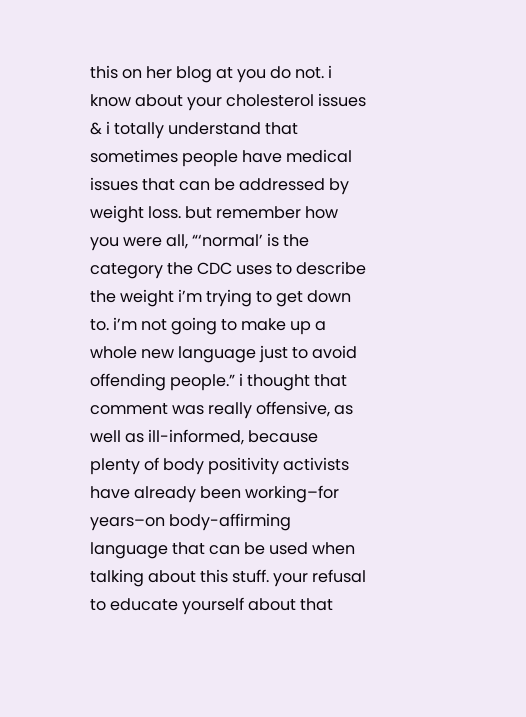this on her blog at you do not. i know about your cholesterol issues & i totally understand that sometimes people have medical issues that can be addressed by weight loss. but remember how you were all, “‘normal’ is the category the CDC uses to describe the weight i’m trying to get down to. i’m not going to make up a whole new language just to avoid offending people.” i thought that comment was really offensive, as well as ill-informed, because plenty of body positivity activists have already been working–for years–on body-affirming language that can be used when talking about this stuff. your refusal to educate yourself about that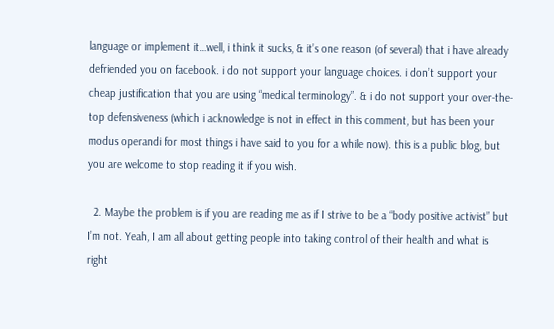language or implement it…well, i think it sucks, & it’s one reason (of several) that i have already defriended you on facebook. i do not support your language choices. i don’t support your cheap justification that you are using “medical terminology”. & i do not support your over-the-top defensiveness (which i acknowledge is not in effect in this comment, but has been your modus operandi for most things i have said to you for a while now). this is a public blog, but you are welcome to stop reading it if you wish.

  2. Maybe the problem is if you are reading me as if I strive to be a “body positive activist” but I’m not. Yeah, I am all about getting people into taking control of their health and what is right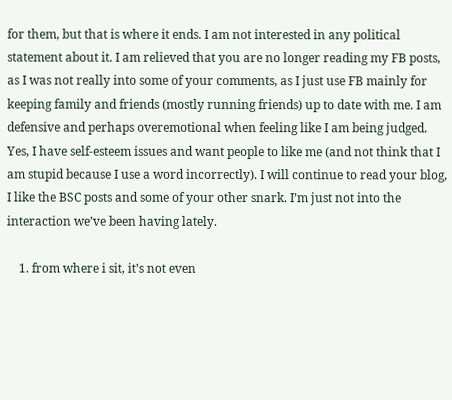for them, but that is where it ends. I am not interested in any political statement about it. I am relieved that you are no longer reading my FB posts, as I was not really into some of your comments, as I just use FB mainly for keeping family and friends (mostly running friends) up to date with me. I am defensive and perhaps overemotional when feeling like I am being judged. Yes, I have self-esteem issues and want people to like me (and not think that I am stupid because I use a word incorrectly). I will continue to read your blog, I like the BSC posts and some of your other snark. I’m just not into the interaction we’ve been having lately.

    1. from where i sit, it’s not even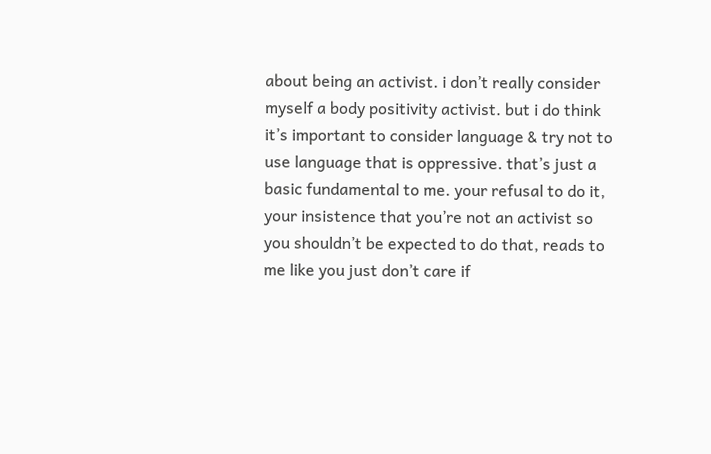about being an activist. i don’t really consider myself a body positivity activist. but i do think it’s important to consider language & try not to use language that is oppressive. that’s just a basic fundamental to me. your refusal to do it, your insistence that you’re not an activist so you shouldn’t be expected to do that, reads to me like you just don’t care if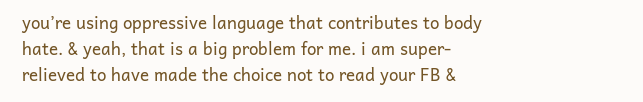you’re using oppressive language that contributes to body hate. & yeah, that is a big problem for me. i am super-relieved to have made the choice not to read your FB &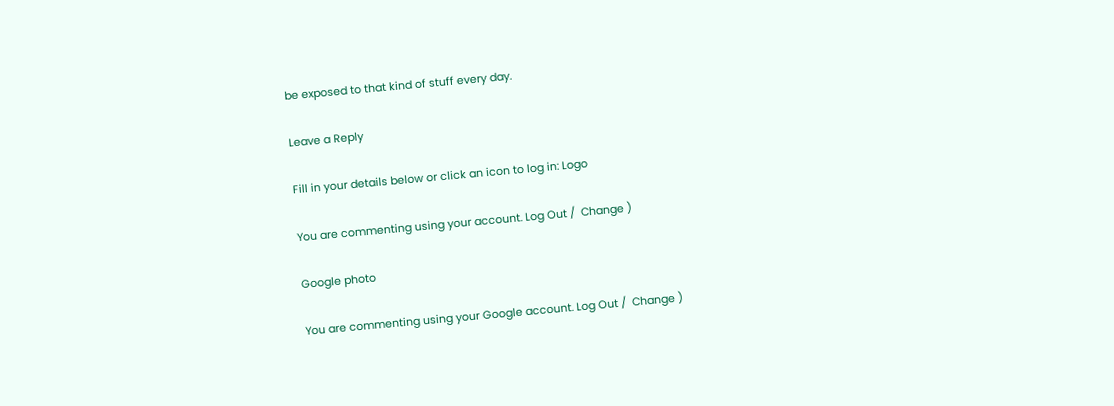be exposed to that kind of stuff every day.

Leave a Reply

Fill in your details below or click an icon to log in: Logo

You are commenting using your account. Log Out /  Change )

Google photo

You are commenting using your Google account. Log Out /  Change )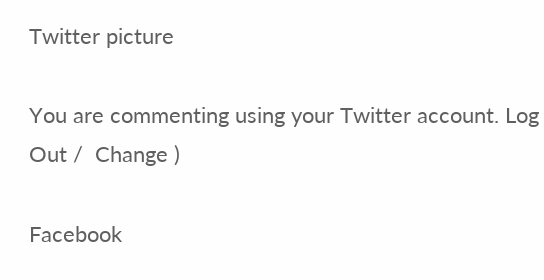Twitter picture

You are commenting using your Twitter account. Log Out /  Change )

Facebook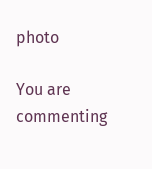photo

You are commenting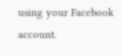using your Facebook account.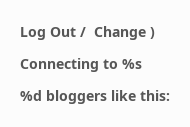Log Out /  Change )

Connecting to %s

%d bloggers like this: